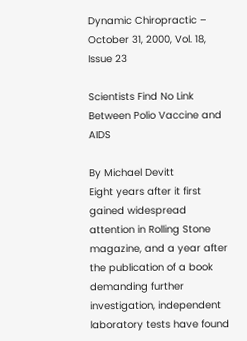Dynamic Chiropractic – October 31, 2000, Vol. 18, Issue 23

Scientists Find No Link Between Polio Vaccine and AIDS

By Michael Devitt
Eight years after it first gained widespread attention in Rolling Stone magazine, and a year after the publication of a book demanding further investigation, independent laboratory tests have found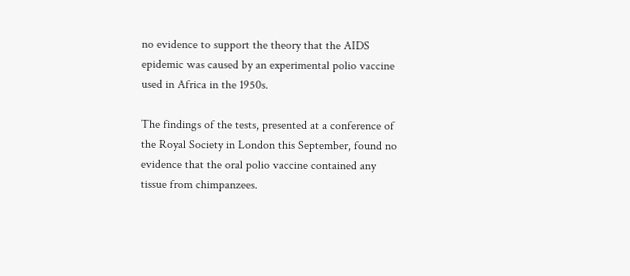no evidence to support the theory that the AIDS epidemic was caused by an experimental polio vaccine used in Africa in the 1950s.

The findings of the tests, presented at a conference of the Royal Society in London this September, found no evidence that the oral polio vaccine contained any tissue from chimpanzees.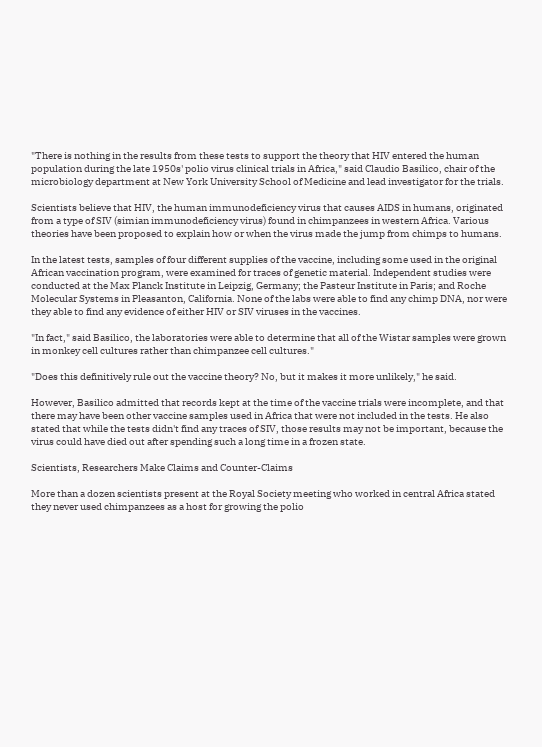"There is nothing in the results from these tests to support the theory that HIV entered the human population during the late 1950s' polio virus clinical trials in Africa," said Claudio Basilico, chair of the microbiology department at New York University School of Medicine and lead investigator for the trials.

Scientists believe that HIV, the human immunodeficiency virus that causes AIDS in humans, originated from a type of SIV (simian immunodeficiency virus) found in chimpanzees in western Africa. Various theories have been proposed to explain how or when the virus made the jump from chimps to humans.

In the latest tests, samples of four different supplies of the vaccine, including some used in the original African vaccination program, were examined for traces of genetic material. Independent studies were conducted at the Max Planck Institute in Leipzig, Germany; the Pasteur Institute in Paris; and Roche Molecular Systems in Pleasanton, California. None of the labs were able to find any chimp DNA, nor were they able to find any evidence of either HIV or SIV viruses in the vaccines.

"In fact," said Basilico, the laboratories were able to determine that all of the Wistar samples were grown in monkey cell cultures rather than chimpanzee cell cultures."

"Does this definitively rule out the vaccine theory? No, but it makes it more unlikely," he said.

However, Basilico admitted that records kept at the time of the vaccine trials were incomplete, and that there may have been other vaccine samples used in Africa that were not included in the tests. He also stated that while the tests didn't find any traces of SIV, those results may not be important, because the virus could have died out after spending such a long time in a frozen state.

Scientists, Researchers Make Claims and Counter-Claims

More than a dozen scientists present at the Royal Society meeting who worked in central Africa stated they never used chimpanzees as a host for growing the polio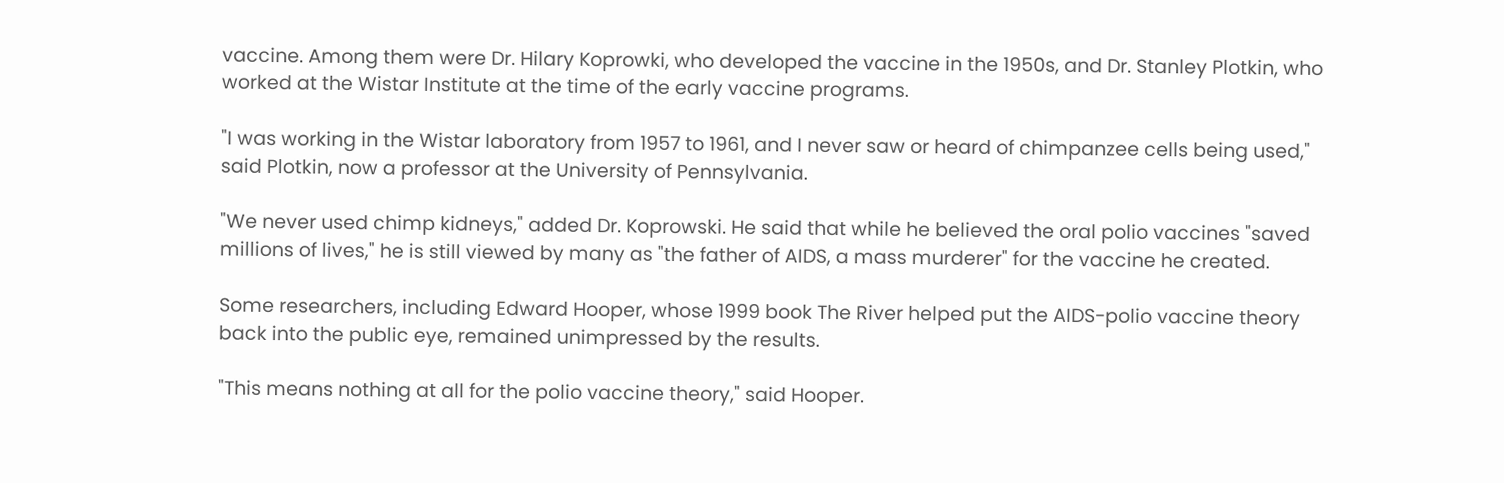vaccine. Among them were Dr. Hilary Koprowki, who developed the vaccine in the 1950s, and Dr. Stanley Plotkin, who worked at the Wistar Institute at the time of the early vaccine programs.

"I was working in the Wistar laboratory from 1957 to 1961, and I never saw or heard of chimpanzee cells being used," said Plotkin, now a professor at the University of Pennsylvania.

"We never used chimp kidneys," added Dr. Koprowski. He said that while he believed the oral polio vaccines "saved millions of lives," he is still viewed by many as "the father of AIDS, a mass murderer" for the vaccine he created.

Some researchers, including Edward Hooper, whose 1999 book The River helped put the AIDS-polio vaccine theory back into the public eye, remained unimpressed by the results.

"This means nothing at all for the polio vaccine theory," said Hooper.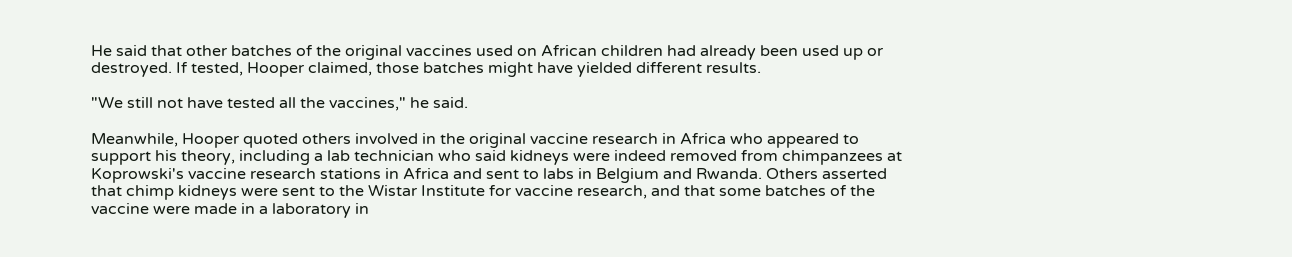He said that other batches of the original vaccines used on African children had already been used up or destroyed. If tested, Hooper claimed, those batches might have yielded different results.

"We still not have tested all the vaccines," he said.

Meanwhile, Hooper quoted others involved in the original vaccine research in Africa who appeared to support his theory, including a lab technician who said kidneys were indeed removed from chimpanzees at Koprowski's vaccine research stations in Africa and sent to labs in Belgium and Rwanda. Others asserted that chimp kidneys were sent to the Wistar Institute for vaccine research, and that some batches of the vaccine were made in a laboratory in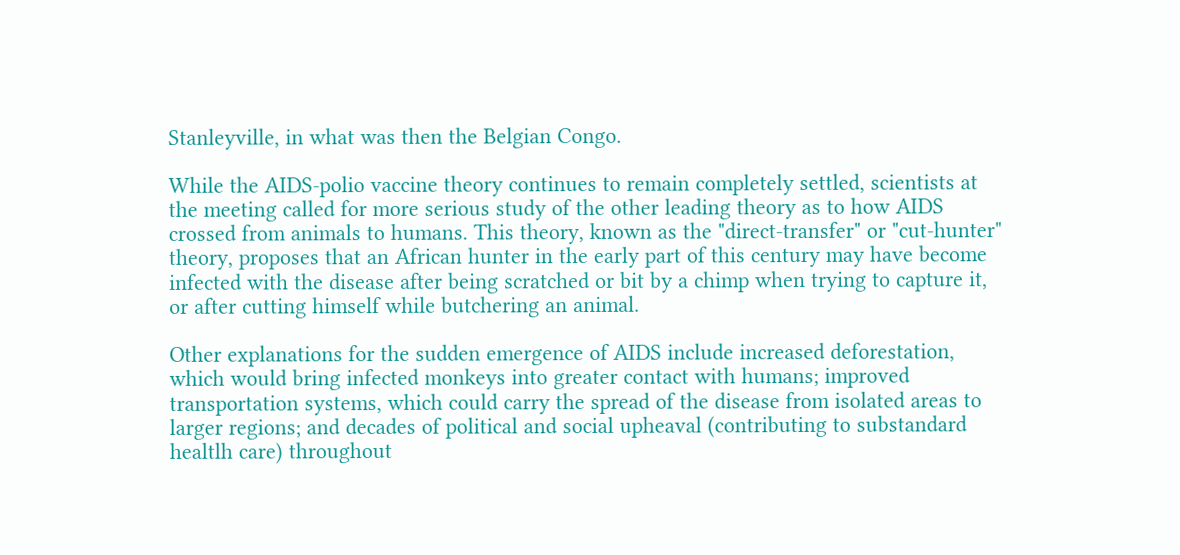Stanleyville, in what was then the Belgian Congo.

While the AIDS-polio vaccine theory continues to remain completely settled, scientists at the meeting called for more serious study of the other leading theory as to how AIDS crossed from animals to humans. This theory, known as the "direct-transfer" or "cut-hunter" theory, proposes that an African hunter in the early part of this century may have become infected with the disease after being scratched or bit by a chimp when trying to capture it, or after cutting himself while butchering an animal.

Other explanations for the sudden emergence of AIDS include increased deforestation, which would bring infected monkeys into greater contact with humans; improved transportation systems, which could carry the spread of the disease from isolated areas to larger regions; and decades of political and social upheaval (contributing to substandard healtlh care) throughout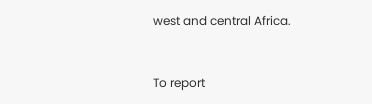west and central Africa.


To report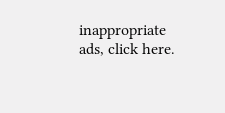inappropriate ads, click here.